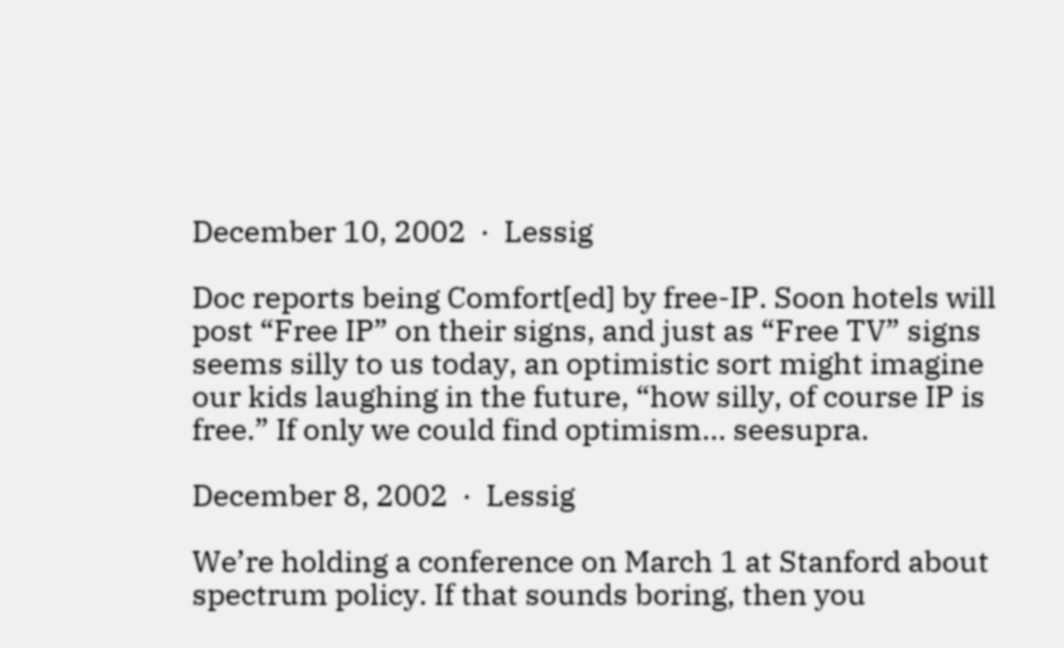December 10, 2002  ·  Lessig

Doc reports being Comfort[ed] by free-IP. Soon hotels will post “Free IP” on their signs, and just as “Free TV” signs seems silly to us today, an optimistic sort might imagine our kids laughing in the future, “how silly, of course IP is free.” If only we could find optimism… seesupra.

December 8, 2002  ·  Lessig

We’re holding a conference on March 1 at Stanford about spectrum policy. If that sounds boring, then you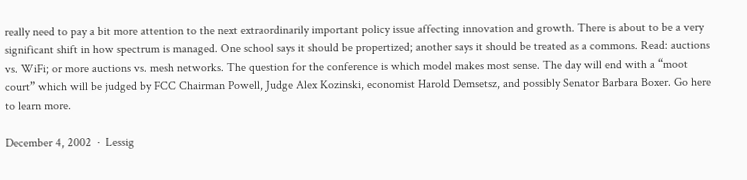really need to pay a bit more attention to the next extraordinarily important policy issue affecting innovation and growth. There is about to be a very significant shift in how spectrum is managed. One school says it should be propertized; another says it should be treated as a commons. Read: auctions vs. WiFi; or more auctions vs. mesh networks. The question for the conference is which model makes most sense. The day will end with a “moot court” which will be judged by FCC Chairman Powell, Judge Alex Kozinski, economist Harold Demsetsz, and possibly Senator Barbara Boxer. Go here to learn more.

December 4, 2002  ·  Lessig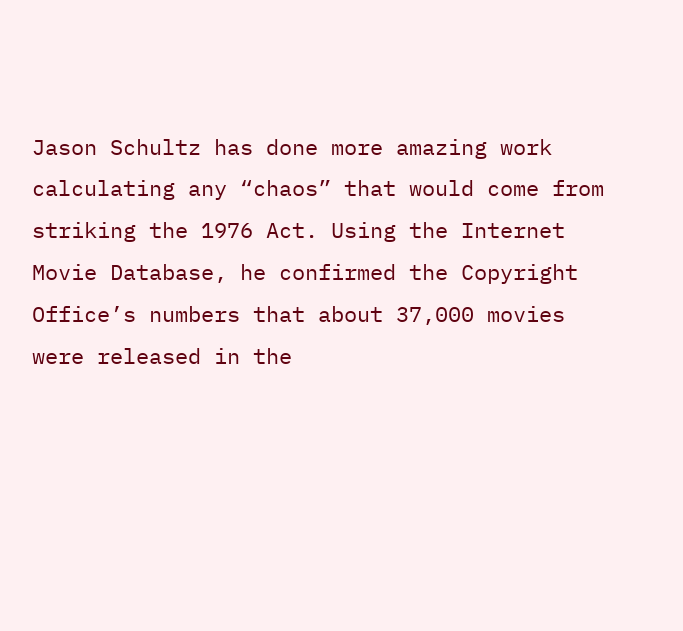Jason Schultz has done more amazing work calculating any “chaos” that would come from striking the 1976 Act. Using the Internet Movie Database, he confirmed the Copyright Office’s numbers that about 37,000 movies were released in the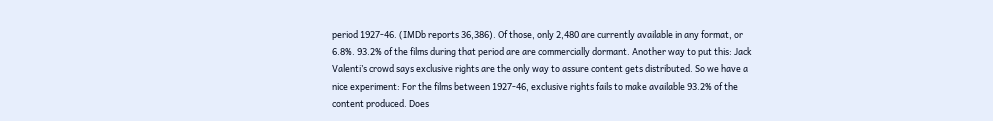period 1927-46. (IMDb reports 36,386). Of those, only 2,480 are currently available in any format, or 6.8%. 93.2% of the films during that period are are commercially dormant. Another way to put this: Jack Valenti’s crowd says exclusive rights are the only way to assure content gets distributed. So we have a nice experiment: For the films between 1927-46, exclusive rights fails to make available 93.2% of the content produced. Does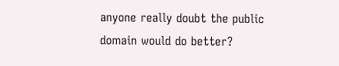anyone really doubt the public domain would do better?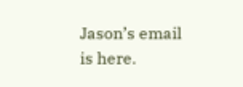Jason’s email is here.